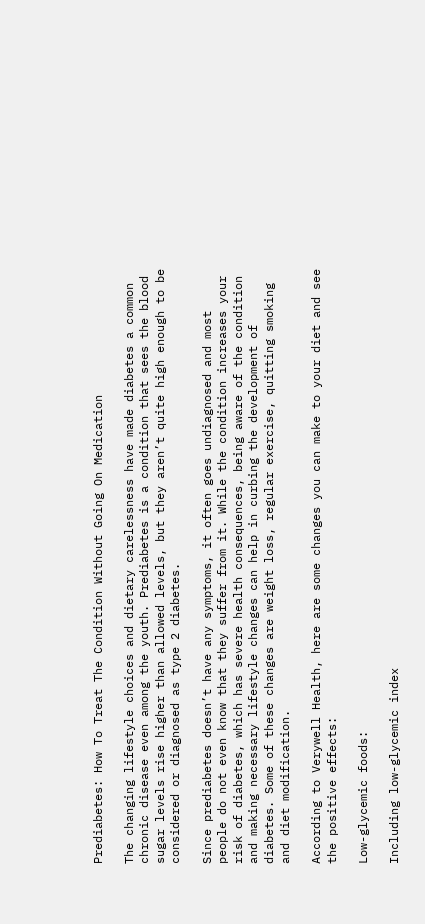Prediabetes: How To Treat The Condition Without Going On Medication

The changing lifestyle choices and dietary carelessness have made diabetes a common chronic disease even among the youth. Prediabetes is a condition that sees the blood sugar levels rise higher than allowed levels, but they aren’t quite high enough to be considered or diagnosed as type 2 diabetes.

Since prediabetes doesn’t have any symptoms, it often goes undiagnosed and most people do not even know that they suffer from it. While the condition increases your risk of diabetes, which has severe health consequences, being aware of the condition and making necessary lifestyle changes can help in curbing the development of diabetes. Some of these changes are weight loss, regular exercise, quitting smoking and diet modification.

According to Verywell Health, here are some changes you can make to your diet and see the positive effects:

Low-glycemic foods:

Including low-glycemic index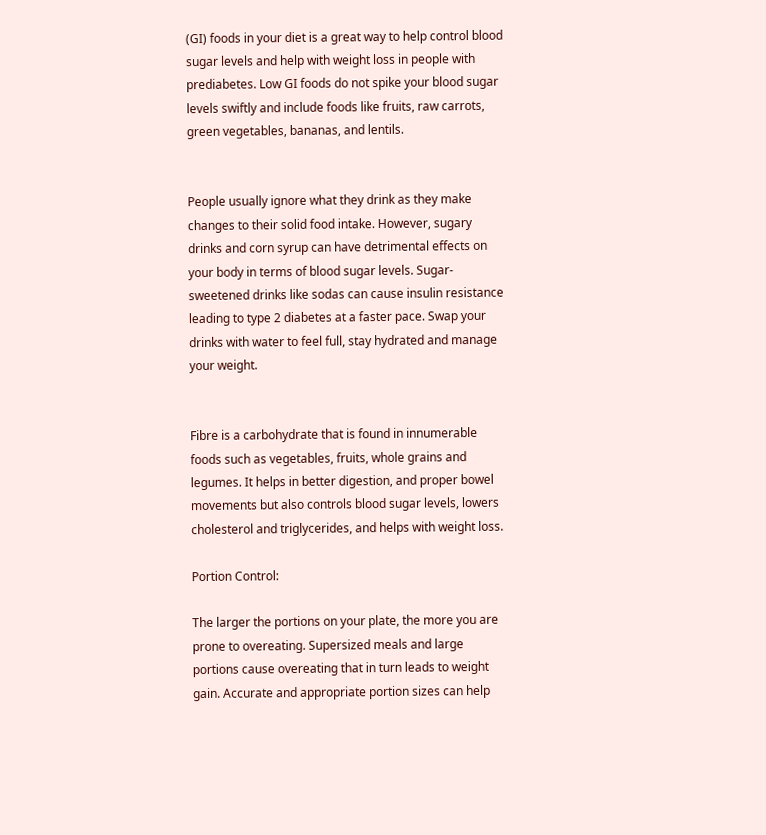(GI) foods in your diet is a great way to help control blood sugar levels and help with weight loss in people with prediabetes. Low GI foods do not spike your blood sugar levels swiftly and include foods like fruits, raw carrots, green vegetables, bananas, and lentils.


People usually ignore what they drink as they make changes to their solid food intake. However, sugary drinks and corn syrup can have detrimental effects on your body in terms of blood sugar levels. Sugar-sweetened drinks like sodas can cause insulin resistance leading to type 2 diabetes at a faster pace. Swap your drinks with water to feel full, stay hydrated and manage your weight.


Fibre is a carbohydrate that is found in innumerable foods such as vegetables, fruits, whole grains and legumes. It helps in better digestion, and proper bowel movements but also controls blood sugar levels, lowers cholesterol and triglycerides, and helps with weight loss.

Portion Control:

The larger the portions on your plate, the more you are prone to overeating. Supersized meals and large portions cause overeating that in turn leads to weight gain. Accurate and appropriate portion sizes can help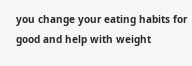you change your eating habits for good and help with weight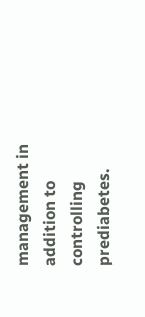management in addition to controlling prediabetes.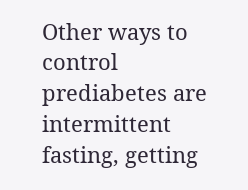Other ways to control prediabetes are intermittent fasting, getting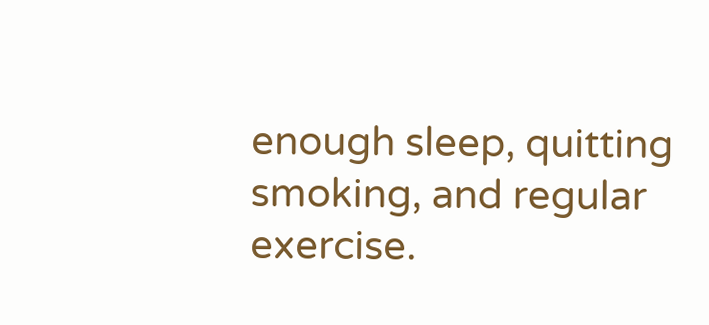enough sleep, quitting smoking, and regular exercise.